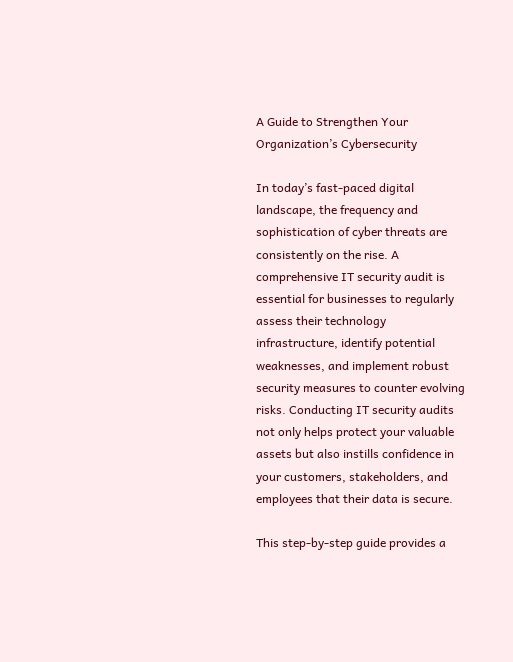A Guide to Strengthen Your Organization’s Cybersecurity

In today’s fast-paced digital landscape, the frequency and sophistication of cyber threats are consistently on the rise. A comprehensive IT security audit is essential for businesses to regularly assess their technology infrastructure, identify potential weaknesses, and implement robust security measures to counter evolving risks. Conducting IT security audits not only helps protect your valuable assets but also instills confidence in your customers, stakeholders, and employees that their data is secure.

This step-by-step guide provides a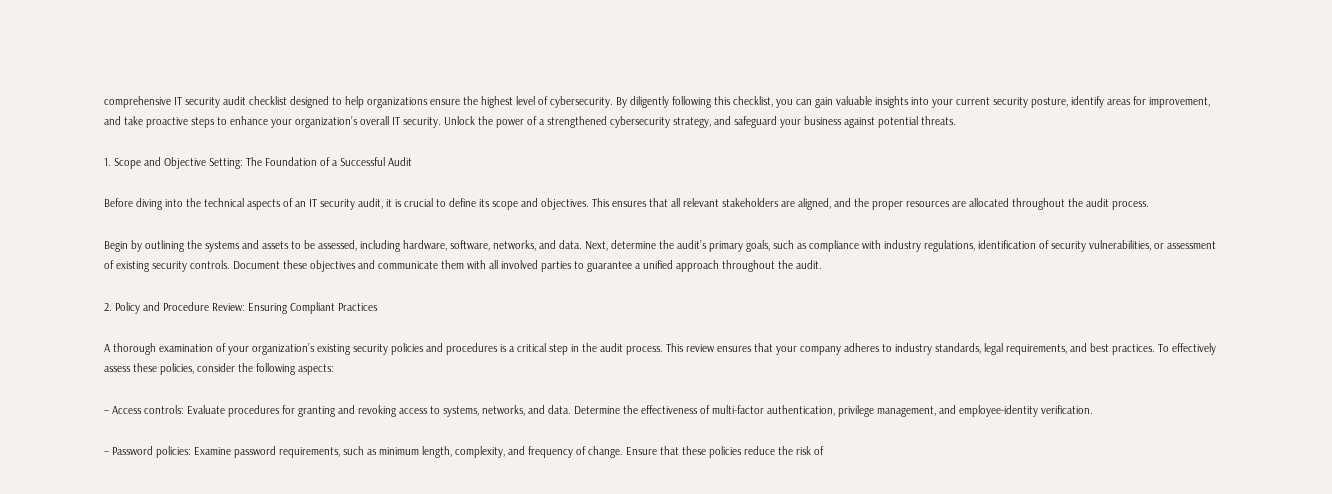comprehensive IT security audit checklist designed to help organizations ensure the highest level of cybersecurity. By diligently following this checklist, you can gain valuable insights into your current security posture, identify areas for improvement, and take proactive steps to enhance your organization’s overall IT security. Unlock the power of a strengthened cybersecurity strategy, and safeguard your business against potential threats.

1. Scope and Objective Setting: The Foundation of a Successful Audit

Before diving into the technical aspects of an IT security audit, it is crucial to define its scope and objectives. This ensures that all relevant stakeholders are aligned, and the proper resources are allocated throughout the audit process.

Begin by outlining the systems and assets to be assessed, including hardware, software, networks, and data. Next, determine the audit’s primary goals, such as compliance with industry regulations, identification of security vulnerabilities, or assessment of existing security controls. Document these objectives and communicate them with all involved parties to guarantee a unified approach throughout the audit.

2. Policy and Procedure Review: Ensuring Compliant Practices

A thorough examination of your organization’s existing security policies and procedures is a critical step in the audit process. This review ensures that your company adheres to industry standards, legal requirements, and best practices. To effectively assess these policies, consider the following aspects:

– Access controls: Evaluate procedures for granting and revoking access to systems, networks, and data. Determine the effectiveness of multi-factor authentication, privilege management, and employee-identity verification.

– Password policies: Examine password requirements, such as minimum length, complexity, and frequency of change. Ensure that these policies reduce the risk of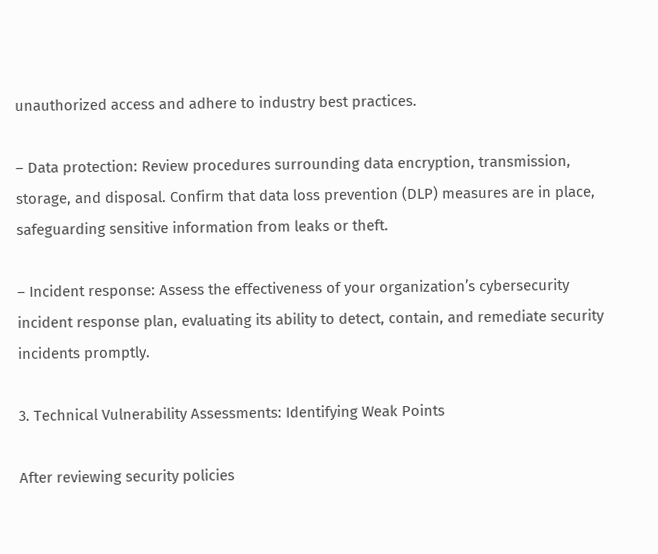unauthorized access and adhere to industry best practices.

– Data protection: Review procedures surrounding data encryption, transmission, storage, and disposal. Confirm that data loss prevention (DLP) measures are in place, safeguarding sensitive information from leaks or theft.

– Incident response: Assess the effectiveness of your organization’s cybersecurity incident response plan, evaluating its ability to detect, contain, and remediate security incidents promptly.

3. Technical Vulnerability Assessments: Identifying Weak Points

After reviewing security policies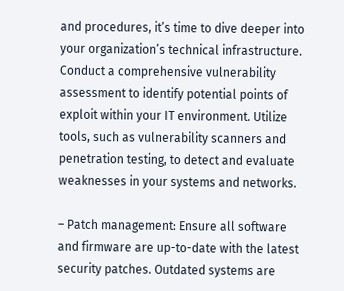and procedures, it’s time to dive deeper into your organization’s technical infrastructure. Conduct a comprehensive vulnerability assessment to identify potential points of exploit within your IT environment. Utilize tools, such as vulnerability scanners and penetration testing, to detect and evaluate weaknesses in your systems and networks.

– Patch management: Ensure all software and firmware are up-to-date with the latest security patches. Outdated systems are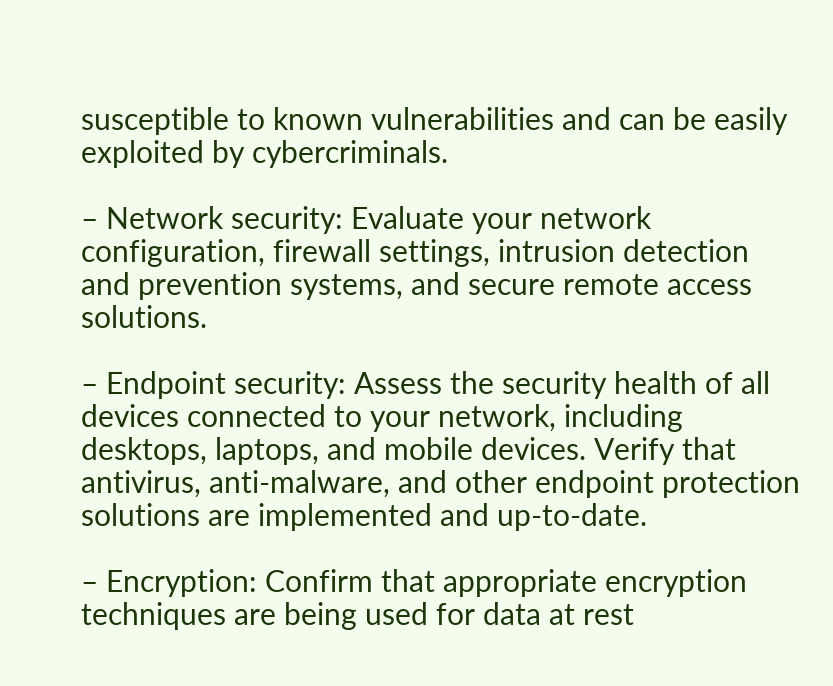susceptible to known vulnerabilities and can be easily exploited by cybercriminals.

– Network security: Evaluate your network configuration, firewall settings, intrusion detection and prevention systems, and secure remote access solutions.

– Endpoint security: Assess the security health of all devices connected to your network, including desktops, laptops, and mobile devices. Verify that antivirus, anti-malware, and other endpoint protection solutions are implemented and up-to-date.

– Encryption: Confirm that appropriate encryption techniques are being used for data at rest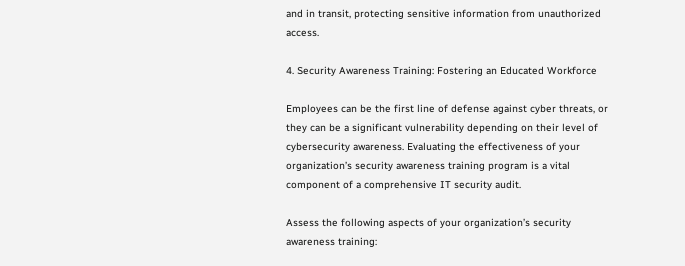and in transit, protecting sensitive information from unauthorized access.

4. Security Awareness Training: Fostering an Educated Workforce

Employees can be the first line of defense against cyber threats, or they can be a significant vulnerability depending on their level of cybersecurity awareness. Evaluating the effectiveness of your organization’s security awareness training program is a vital component of a comprehensive IT security audit.

Assess the following aspects of your organization’s security awareness training: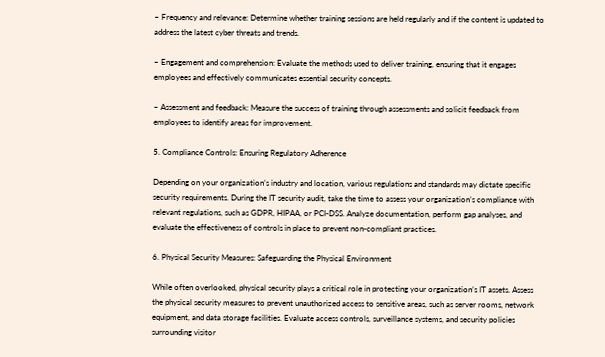– Frequency and relevance: Determine whether training sessions are held regularly and if the content is updated to address the latest cyber threats and trends.

– Engagement and comprehension: Evaluate the methods used to deliver training, ensuring that it engages employees and effectively communicates essential security concepts.

– Assessment and feedback: Measure the success of training through assessments and solicit feedback from employees to identify areas for improvement.

5. Compliance Controls: Ensuring Regulatory Adherence

Depending on your organization’s industry and location, various regulations and standards may dictate specific security requirements. During the IT security audit, take the time to assess your organization’s compliance with relevant regulations, such as GDPR, HIPAA, or PCI-DSS. Analyze documentation, perform gap analyses, and evaluate the effectiveness of controls in place to prevent non-compliant practices.

6. Physical Security Measures: Safeguarding the Physical Environment

While often overlooked, physical security plays a critical role in protecting your organization’s IT assets. Assess the physical security measures to prevent unauthorized access to sensitive areas, such as server rooms, network equipment, and data storage facilities. Evaluate access controls, surveillance systems, and security policies surrounding visitor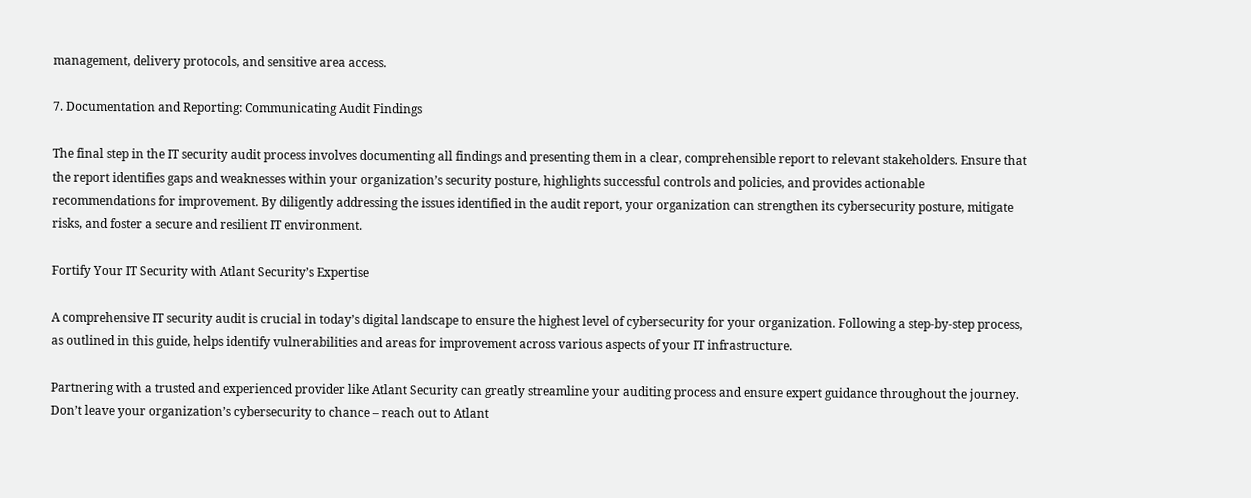management, delivery protocols, and sensitive area access.

7. Documentation and Reporting: Communicating Audit Findings

The final step in the IT security audit process involves documenting all findings and presenting them in a clear, comprehensible report to relevant stakeholders. Ensure that the report identifies gaps and weaknesses within your organization’s security posture, highlights successful controls and policies, and provides actionable recommendations for improvement. By diligently addressing the issues identified in the audit report, your organization can strengthen its cybersecurity posture, mitigate risks, and foster a secure and resilient IT environment.

Fortify Your IT Security with Atlant Security’s Expertise

A comprehensive IT security audit is crucial in today’s digital landscape to ensure the highest level of cybersecurity for your organization. Following a step-by-step process, as outlined in this guide, helps identify vulnerabilities and areas for improvement across various aspects of your IT infrastructure.

Partnering with a trusted and experienced provider like Atlant Security can greatly streamline your auditing process and ensure expert guidance throughout the journey. Don’t leave your organization’s cybersecurity to chance – reach out to Atlant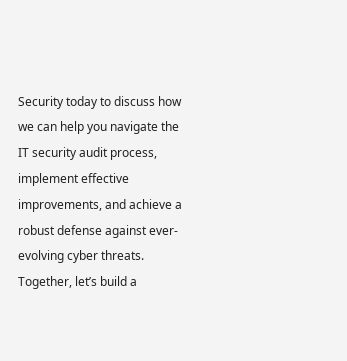Security today to discuss how we can help you navigate the IT security audit process, implement effective improvements, and achieve a robust defense against ever-evolving cyber threats. Together, let’s build a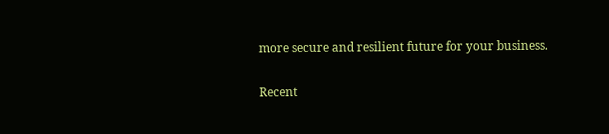more secure and resilient future for your business.

Recent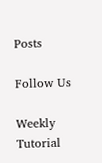Posts

Follow Us

Weekly Tutorial